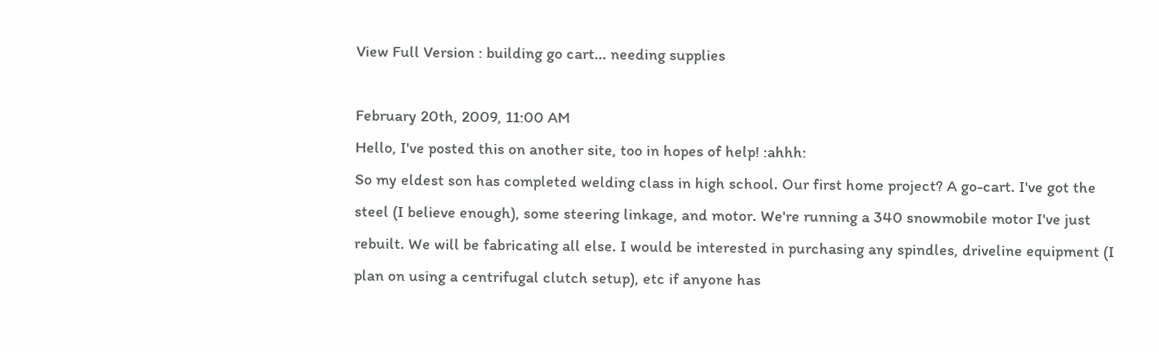View Full Version : building go cart... needing supplies

February 20th, 2009, 11:00 AM
Hello, I've posted this on another site, too in hopes of help! :ahhh:
So my eldest son has completed welding class in high school. Our first home project? A go-cart. I've got the steel (I believe enough), some steering linkage, and motor. We're running a 340 snowmobile motor I've just rebuilt. We will be fabricating all else. I would be interested in purchasing any spindles, driveline equipment (I plan on using a centrifugal clutch setup), etc if anyone has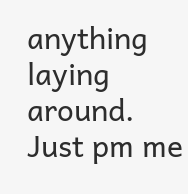anything laying around. Just pm me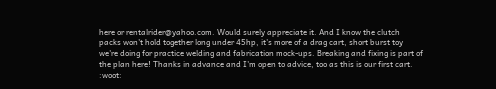here or rentalrider@yahoo.com. Would surely appreciate it. And I know the clutch packs won't hold together long under 45hp, it's more of a drag cart, short burst toy we're doing for practice welding and fabrication mock-ups. Breaking and fixing is part of the plan here! Thanks in advance and I'm open to advice, too as this is our first cart. :woot: